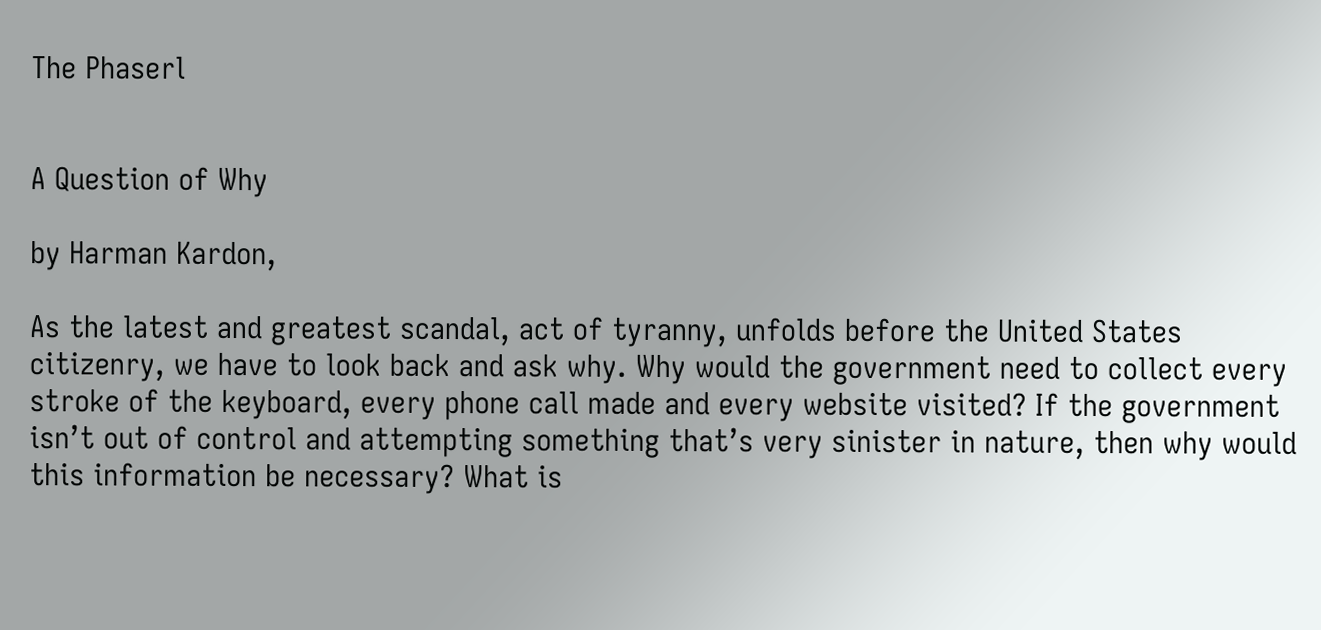The Phaserl


A Question of Why

by Harman Kardon,

As the latest and greatest scandal, act of tyranny, unfolds before the United States citizenry, we have to look back and ask why. Why would the government need to collect every stroke of the keyboard, every phone call made and every website visited? If the government isn’t out of control and attempting something that’s very sinister in nature, then why would this information be necessary? What is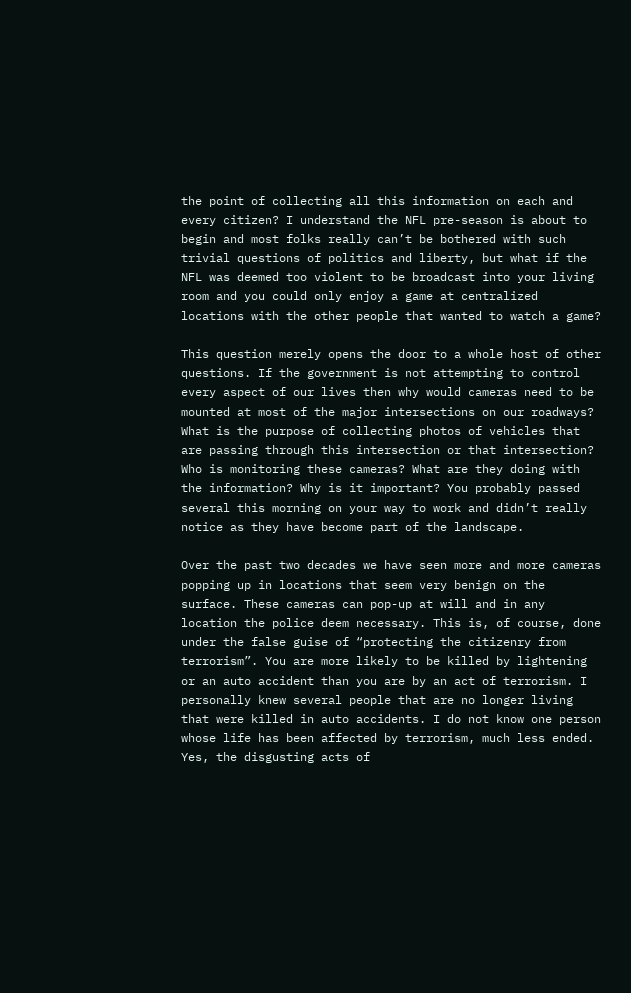the point of collecting all this information on each and every citizen? I understand the NFL pre-season is about to begin and most folks really can’t be bothered with such trivial questions of politics and liberty, but what if the NFL was deemed too violent to be broadcast into your living room and you could only enjoy a game at centralized locations with the other people that wanted to watch a game?

This question merely opens the door to a whole host of other questions. If the government is not attempting to control every aspect of our lives then why would cameras need to be mounted at most of the major intersections on our roadways? What is the purpose of collecting photos of vehicles that are passing through this intersection or that intersection? Who is monitoring these cameras? What are they doing with the information? Why is it important? You probably passed several this morning on your way to work and didn’t really notice as they have become part of the landscape.

Over the past two decades we have seen more and more cameras popping up in locations that seem very benign on the surface. These cameras can pop-up at will and in any location the police deem necessary. This is, of course, done under the false guise of “protecting the citizenry from terrorism”. You are more likely to be killed by lightening or an auto accident than you are by an act of terrorism. I personally knew several people that are no longer living that were killed in auto accidents. I do not know one person whose life has been affected by terrorism, much less ended. Yes, the disgusting acts of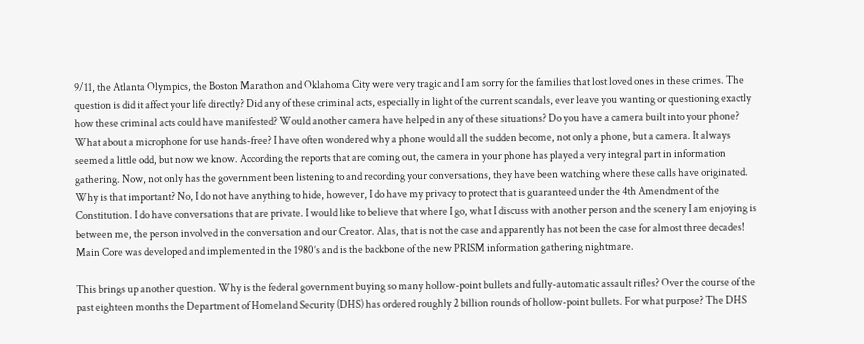9/11, the Atlanta Olympics, the Boston Marathon and Oklahoma City were very tragic and I am sorry for the families that lost loved ones in these crimes. The question is did it affect your life directly? Did any of these criminal acts, especially in light of the current scandals, ever leave you wanting or questioning exactly how these criminal acts could have manifested? Would another camera have helped in any of these situations? Do you have a camera built into your phone? What about a microphone for use hands-free? I have often wondered why a phone would all the sudden become, not only a phone, but a camera. It always seemed a little odd, but now we know. According the reports that are coming out, the camera in your phone has played a very integral part in information gathering. Now, not only has the government been listening to and recording your conversations, they have been watching where these calls have originated. Why is that important? No, I do not have anything to hide, however, I do have my privacy to protect that is guaranteed under the 4th Amendment of the Constitution. I do have conversations that are private. I would like to believe that where I go, what I discuss with another person and the scenery I am enjoying is between me, the person involved in the conversation and our Creator. Alas, that is not the case and apparently has not been the case for almost three decades! Main Core was developed and implemented in the 1980’s and is the backbone of the new PRISM information gathering nightmare.

This brings up another question. Why is the federal government buying so many hollow-point bullets and fully-automatic assault rifles? Over the course of the past eighteen months the Department of Homeland Security (DHS) has ordered roughly 2 billion rounds of hollow-point bullets. For what purpose? The DHS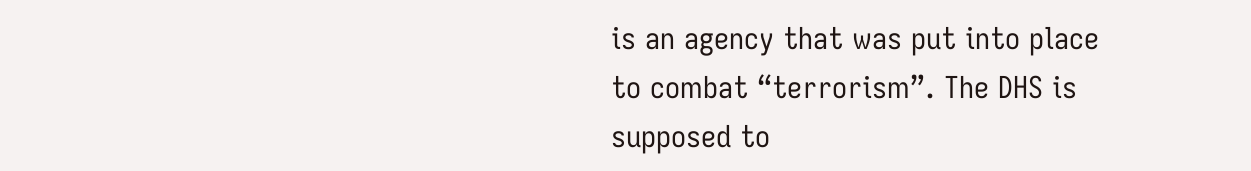is an agency that was put into place to combat “terrorism”. The DHS is supposed to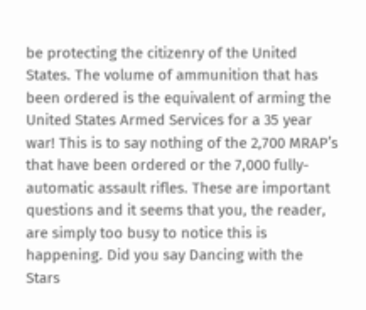be protecting the citizenry of the United States. The volume of ammunition that has been ordered is the equivalent of arming the United States Armed Services for a 35 year war! This is to say nothing of the 2,700 MRAP’s that have been ordered or the 7,000 fully-automatic assault rifles. These are important questions and it seems that you, the reader, are simply too busy to notice this is happening. Did you say Dancing with the Stars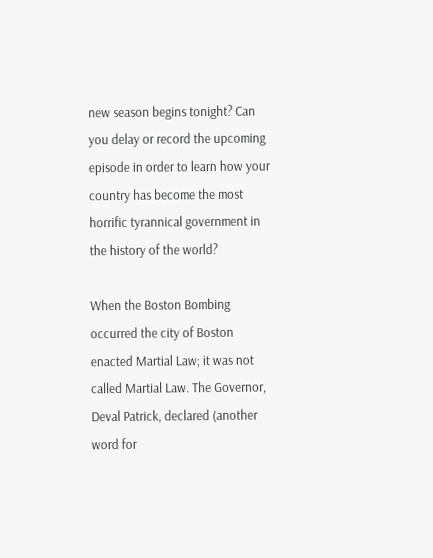new season begins tonight? Can you delay or record the upcoming episode in order to learn how your country has become the most horrific tyrannical government in the history of the world?

When the Boston Bombing occurred the city of Boston enacted Martial Law; it was not called Martial Law. The Governor, Deval Patrick, declared (another word for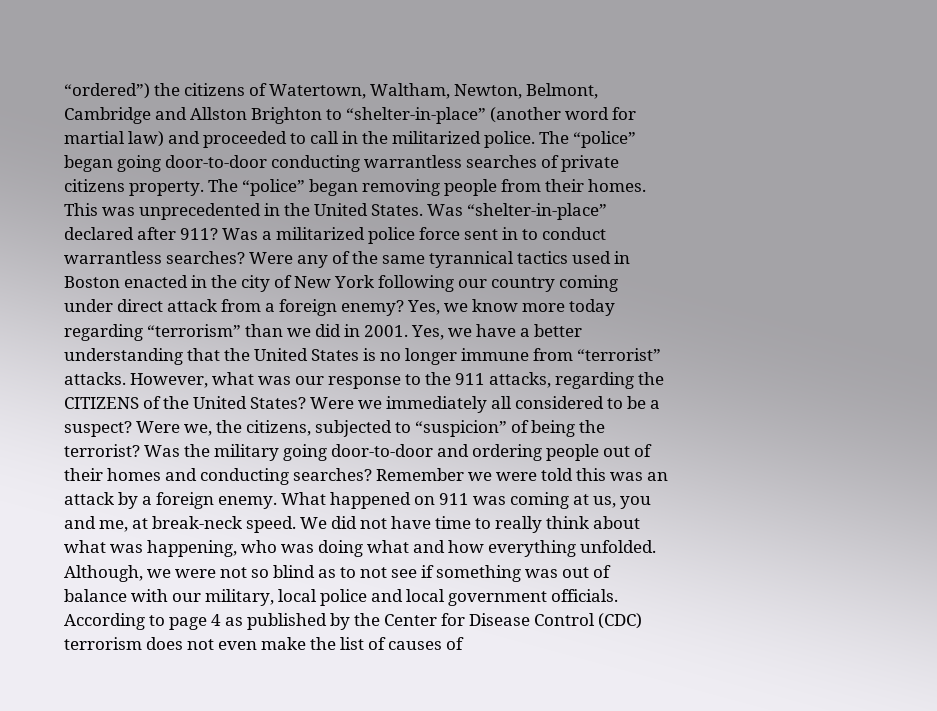“ordered”) the citizens of Watertown, Waltham, Newton, Belmont, Cambridge and Allston Brighton to “shelter-in-place” (another word for martial law) and proceeded to call in the militarized police. The “police” began going door-to-door conducting warrantless searches of private citizens property. The “police” began removing people from their homes. This was unprecedented in the United States. Was “shelter-in-place” declared after 911? Was a militarized police force sent in to conduct warrantless searches? Were any of the same tyrannical tactics used in Boston enacted in the city of New York following our country coming under direct attack from a foreign enemy? Yes, we know more today regarding “terrorism” than we did in 2001. Yes, we have a better understanding that the United States is no longer immune from “terrorist” attacks. However, what was our response to the 911 attacks, regarding the CITIZENS of the United States? Were we immediately all considered to be a suspect? Were we, the citizens, subjected to “suspicion” of being the terrorist? Was the military going door-to-door and ordering people out of their homes and conducting searches? Remember we were told this was an attack by a foreign enemy. What happened on 911 was coming at us, you and me, at break-neck speed. We did not have time to really think about what was happening, who was doing what and how everything unfolded. Although, we were not so blind as to not see if something was out of balance with our military, local police and local government officials. According to page 4 as published by the Center for Disease Control (CDC) terrorism does not even make the list of causes of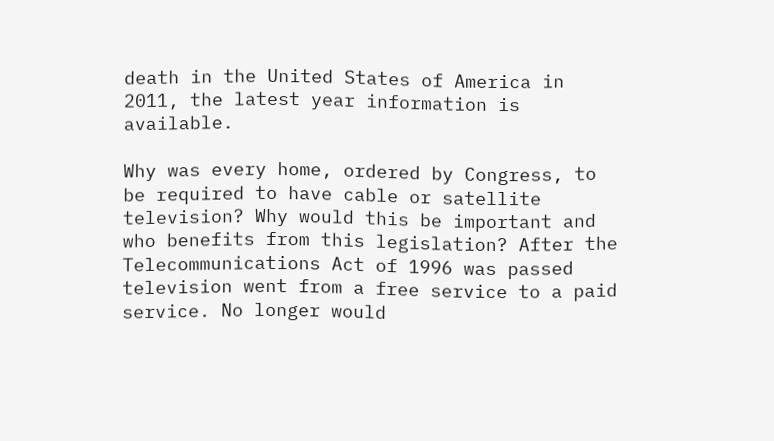death in the United States of America in 2011, the latest year information is available.

Why was every home, ordered by Congress, to be required to have cable or satellite television? Why would this be important and who benefits from this legislation? After the Telecommunications Act of 1996 was passed television went from a free service to a paid service. No longer would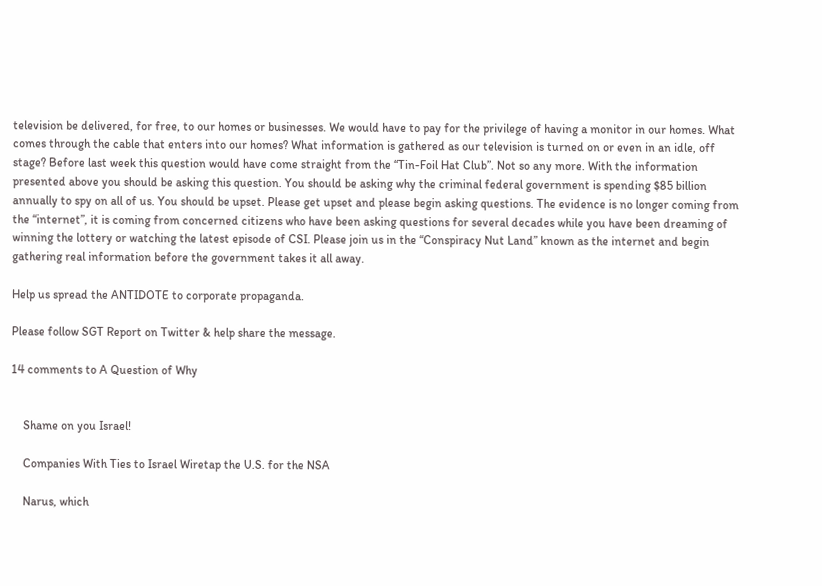television be delivered, for free, to our homes or businesses. We would have to pay for the privilege of having a monitor in our homes. What comes through the cable that enters into our homes? What information is gathered as our television is turned on or even in an idle, off stage? Before last week this question would have come straight from the “Tin-Foil Hat Club”. Not so any more. With the information presented above you should be asking this question. You should be asking why the criminal federal government is spending $85 billion annually to spy on all of us. You should be upset. Please get upset and please begin asking questions. The evidence is no longer coming from the “internet”, it is coming from concerned citizens who have been asking questions for several decades while you have been dreaming of winning the lottery or watching the latest episode of CSI. Please join us in the “Conspiracy Nut Land” known as the internet and begin gathering real information before the government takes it all away.

Help us spread the ANTIDOTE to corporate propaganda.

Please follow SGT Report on Twitter & help share the message.

14 comments to A Question of Why


    Shame on you Israel!

    Companies With Ties to Israel Wiretap the U.S. for the NSA

    Narus, which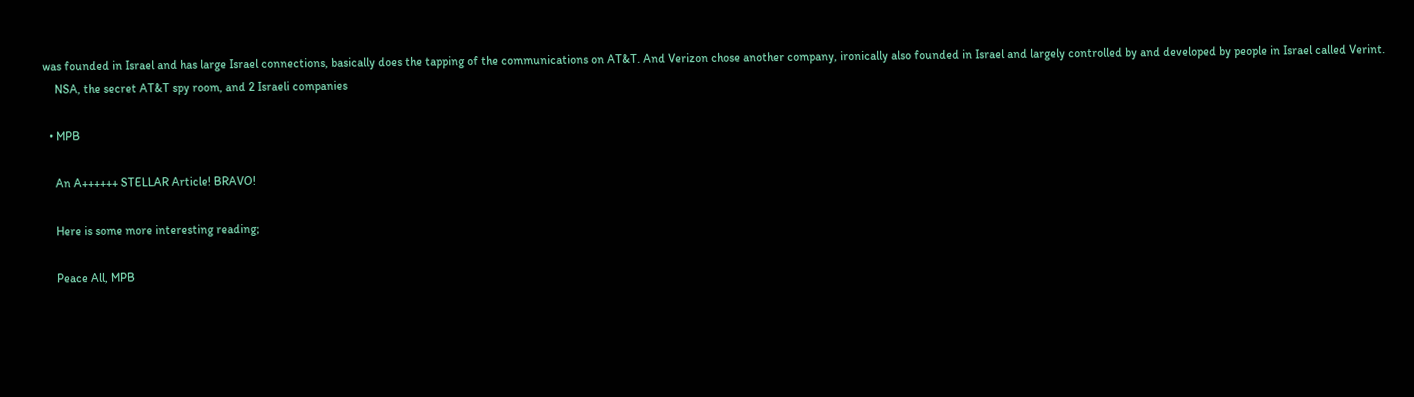was founded in Israel and has large Israel connections, basically does the tapping of the communications on AT&T. And Verizon chose another company, ironically also founded in Israel and largely controlled by and developed by people in Israel called Verint.
    NSA, the secret AT&T spy room, and 2 Israeli companies

  • MPB

    An A++++++ STELLAR Article! BRAVO!

    Here is some more interesting reading;

    Peace All, MPB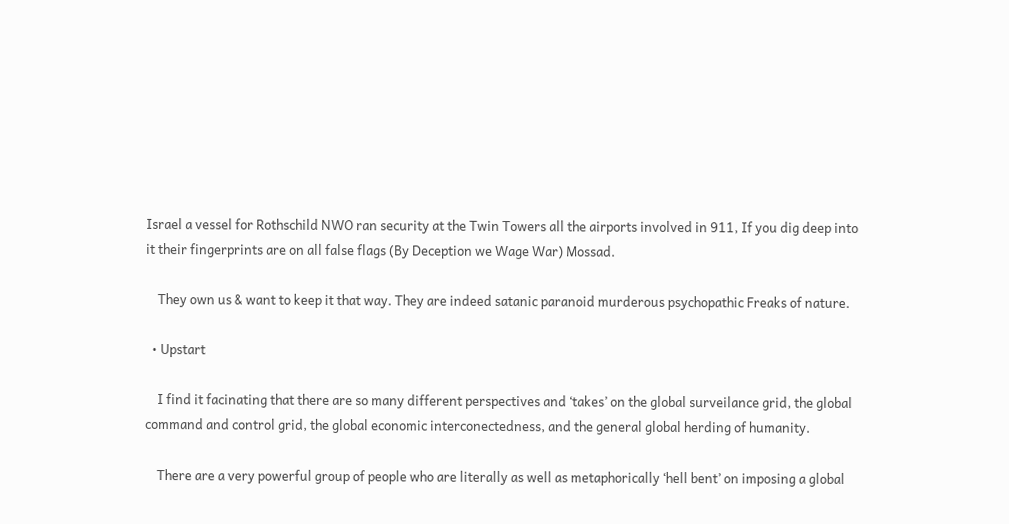Israel a vessel for Rothschild NWO ran security at the Twin Towers all the airports involved in 911, If you dig deep into it their fingerprints are on all false flags (By Deception we Wage War) Mossad.

    They own us & want to keep it that way. They are indeed satanic paranoid murderous psychopathic Freaks of nature.

  • Upstart

    I find it facinating that there are so many different perspectives and ‘takes’ on the global surveilance grid, the global command and control grid, the global economic interconectedness, and the general global herding of humanity.

    There are a very powerful group of people who are literally as well as metaphorically ‘hell bent’ on imposing a global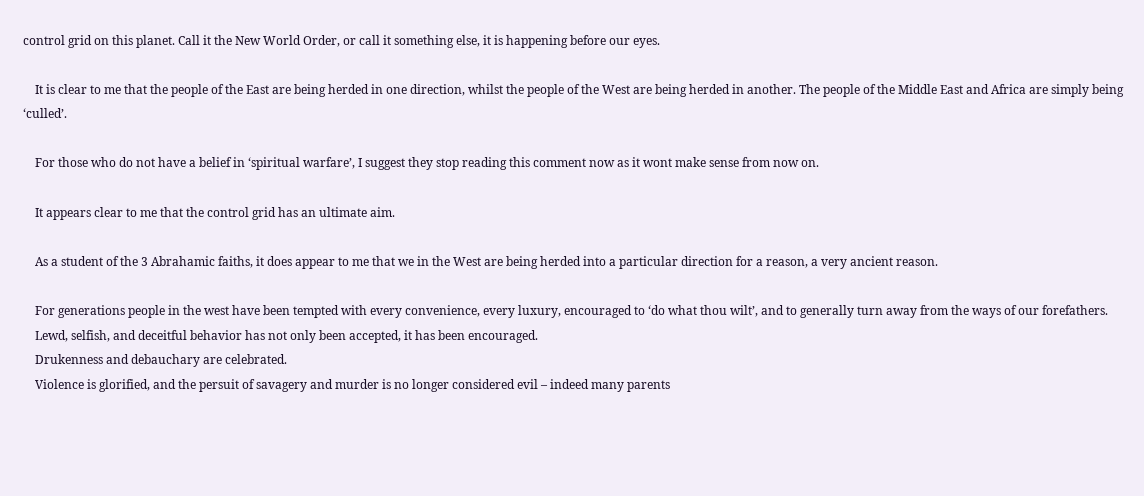control grid on this planet. Call it the New World Order, or call it something else, it is happening before our eyes.

    It is clear to me that the people of the East are being herded in one direction, whilst the people of the West are being herded in another. The people of the Middle East and Africa are simply being ‘culled’.

    For those who do not have a belief in ‘spiritual warfare’, I suggest they stop reading this comment now as it wont make sense from now on.

    It appears clear to me that the control grid has an ultimate aim.

    As a student of the 3 Abrahamic faiths, it does appear to me that we in the West are being herded into a particular direction for a reason, a very ancient reason.

    For generations people in the west have been tempted with every convenience, every luxury, encouraged to ‘do what thou wilt’, and to generally turn away from the ways of our forefathers.
    Lewd, selfish, and deceitful behavior has not only been accepted, it has been encouraged.
    Drukenness and debauchary are celebrated.
    Violence is glorified, and the persuit of savagery and murder is no longer considered evil – indeed many parents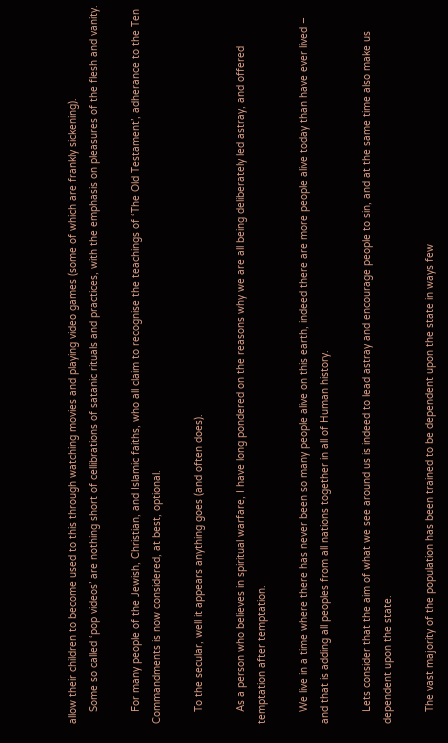allow their children to become used to this through watching movies and playing video games (some of which are frankly sickening).
    Some so called ‘pop videos’ are nothing short of cellibrations of satanic rituals and practices, with the emphasis on pleasures of the flesh and vanity.

    For many people of the Jewish, Christian, and Islamic faiths, who all claim to recognise the teachings of ‘The Old Testament’, adherance to the Ten Commandments is now considered, at best, optional.

    To the secular, well it appears anything goes (and often does).

    As a person who believes in spiritual warfare, I have long pondered on the reasons why we are all being deliberately led astray, and offered temptation after temptation.

    We live in a time where there has never been so many people alive on this earth, indeed there are more people alive today than have ever lived – and that is adding all peoples from all nations together in all of Human history.

    Lets consider that the aim of what we see around us is indeed to lead astray and encourage people to sin, and at the same time also make us dependent upon the state.

    The vast majority of the population has been trained to be dependent upon the state in ways few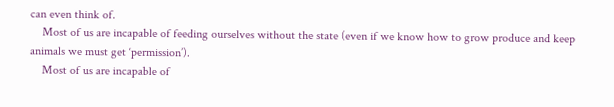can even think of.
    Most of us are incapable of feeding ourselves without the state (even if we know how to grow produce and keep animals we must get ‘permission’).
    Most of us are incapable of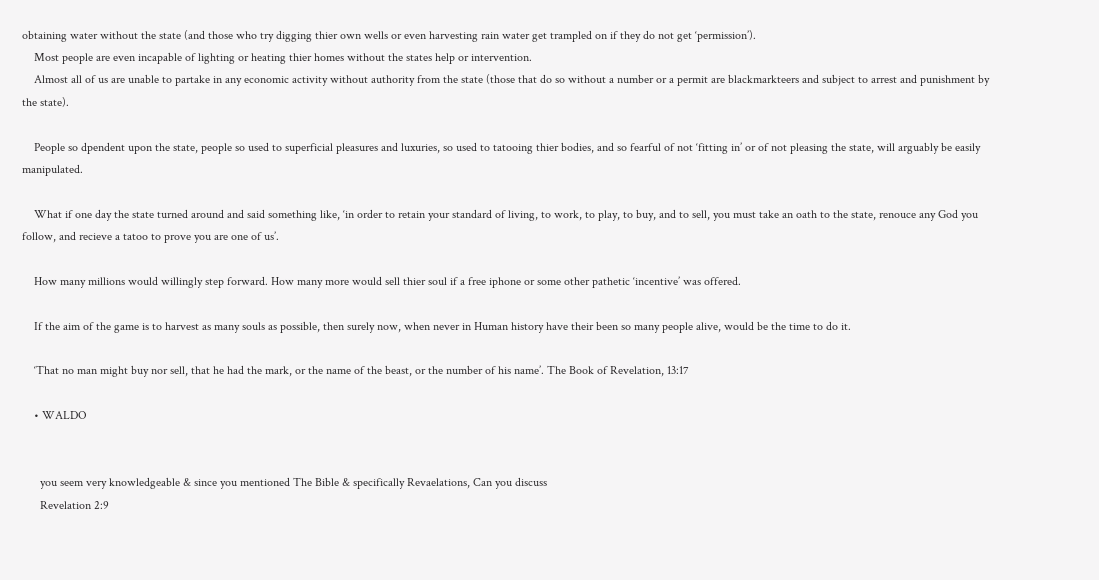obtaining water without the state (and those who try digging thier own wells or even harvesting rain water get trampled on if they do not get ‘permission’).
    Most people are even incapable of lighting or heating thier homes without the states help or intervention.
    Almost all of us are unable to partake in any economic activity without authority from the state (those that do so without a number or a permit are blackmarkteers and subject to arrest and punishment by the state).

    People so dpendent upon the state, people so used to superficial pleasures and luxuries, so used to tatooing thier bodies, and so fearful of not ‘fitting in’ or of not pleasing the state, will arguably be easily manipulated.

    What if one day the state turned around and said something like, ‘in order to retain your standard of living, to work, to play, to buy, and to sell, you must take an oath to the state, renouce any God you follow, and recieve a tatoo to prove you are one of us’.

    How many millions would willingly step forward. How many more would sell thier soul if a free iphone or some other pathetic ‘incentive’ was offered.

    If the aim of the game is to harvest as many souls as possible, then surely now, when never in Human history have their been so many people alive, would be the time to do it.

    ‘That no man might buy nor sell, that he had the mark, or the name of the beast, or the number of his name’. The Book of Revelation, 13:17

    • WALDO


      you seem very knowledgeable & since you mentioned The Bible & specifically Revaelations, Can you discuss
      Revelation 2:9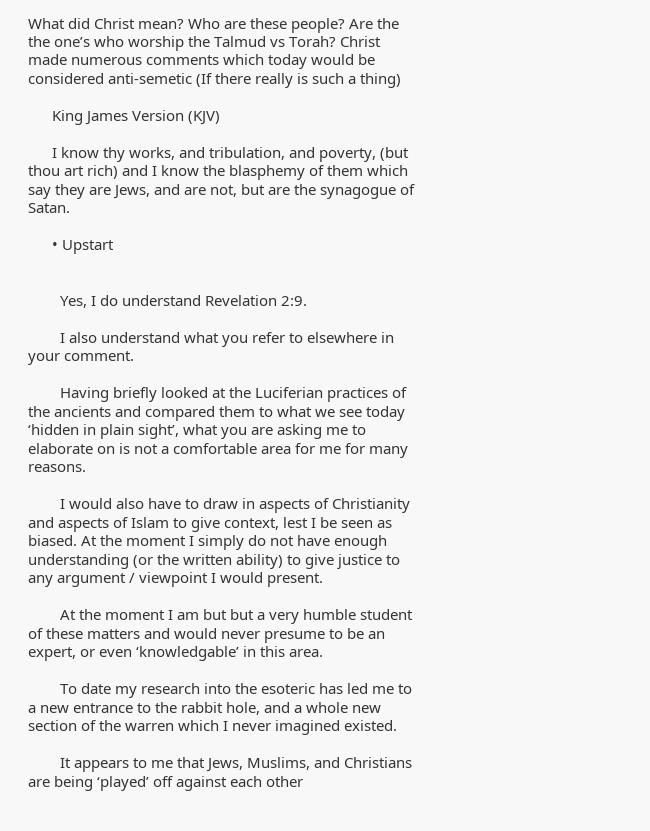What did Christ mean? Who are these people? Are the the one’s who worship the Talmud vs Torah? Christ made numerous comments which today would be considered anti-semetic (If there really is such a thing)

      King James Version (KJV)

      I know thy works, and tribulation, and poverty, (but thou art rich) and I know the blasphemy of them which say they are Jews, and are not, but are the synagogue of Satan.

      • Upstart


        Yes, I do understand Revelation 2:9.

        I also understand what you refer to elsewhere in your comment.

        Having briefly looked at the Luciferian practices of the ancients and compared them to what we see today ‘hidden in plain sight’, what you are asking me to elaborate on is not a comfortable area for me for many reasons.

        I would also have to draw in aspects of Christianity and aspects of Islam to give context, lest I be seen as biased. At the moment I simply do not have enough understanding (or the written ability) to give justice to any argument / viewpoint I would present.

        At the moment I am but but a very humble student of these matters and would never presume to be an expert, or even ‘knowledgable’ in this area.

        To date my research into the esoteric has led me to a new entrance to the rabbit hole, and a whole new section of the warren which I never imagined existed.

        It appears to me that Jews, Muslims, and Christians are being ‘played’ off against each other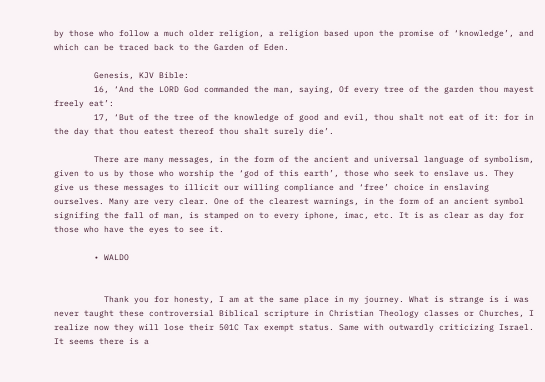by those who follow a much older religion, a religion based upon the promise of ‘knowledge’, and which can be traced back to the Garden of Eden.

        Genesis, KJV Bible:
        16, ‘And the LORD God commanded the man, saying, Of every tree of the garden thou mayest freely eat’:
        17, ‘But of the tree of the knowledge of good and evil, thou shalt not eat of it: for in the day that thou eatest thereof thou shalt surely die’.

        There are many messages, in the form of the ancient and universal language of symbolism, given to us by those who worship the ‘god of this earth’, those who seek to enslave us. They give us these messages to illicit our willing compliance and ‘free’ choice in enslaving ourselves. Many are very clear. One of the clearest warnings, in the form of an ancient symbol signifing the fall of man, is stamped on to every iphone, imac, etc. It is as clear as day for those who have the eyes to see it.

        • WALDO


          Thank you for honesty, I am at the same place in my journey. What is strange is i was never taught these controversial Biblical scripture in Christian Theology classes or Churches, I realize now they will lose their 501C Tax exempt status. Same with outwardly criticizing Israel. It seems there is a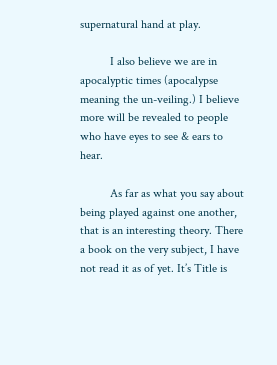supernatural hand at play.

          I also believe we are in apocalyptic times (apocalypse meaning the un-veiling.) I believe more will be revealed to people who have eyes to see & ears to hear.

          As far as what you say about being played against one another, that is an interesting theory. There a book on the very subject, I have not read it as of yet. It’s Title is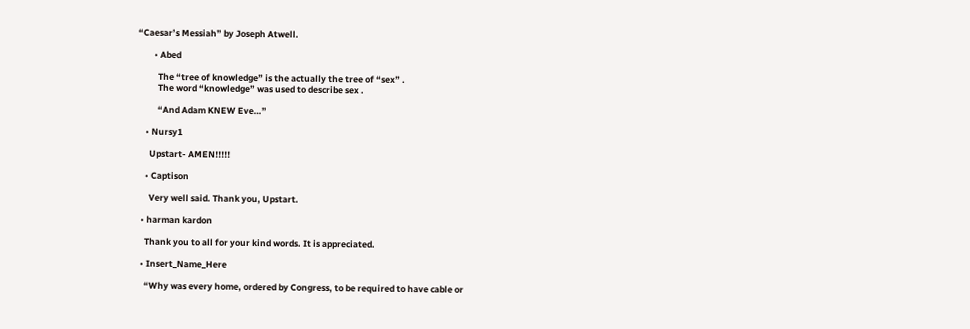“Caesar’s Messiah” by Joseph Atwell.

        • Abed

          The “tree of knowledge” is the actually the tree of “sex” .
          The word “knowledge” was used to describe sex .

          “And Adam KNEW Eve…”

    • Nursy1

      Upstart- AMEN!!!!!

    • Captison

      Very well said. Thank you, Upstart.

  • harman kardon

    Thank you to all for your kind words. It is appreciated.

  • Insert_Name_Here

    “Why was every home, ordered by Congress, to be required to have cable or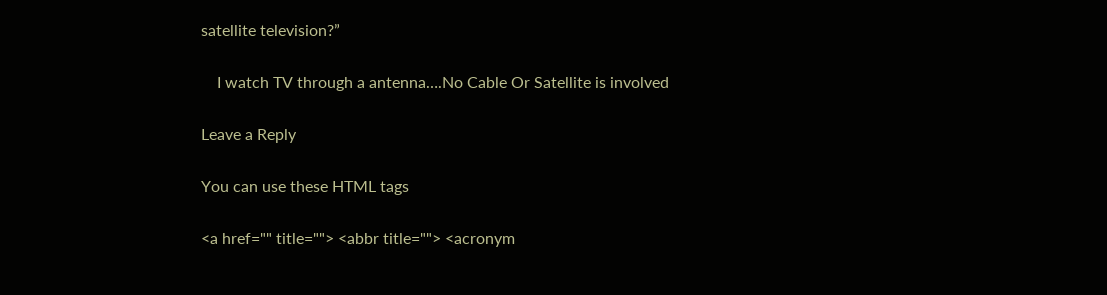satellite television?”

    I watch TV through a antenna….No Cable Or Satellite is involved

Leave a Reply

You can use these HTML tags

<a href="" title=""> <abbr title=""> <acronym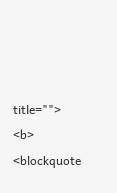title=""> <b> <blockquote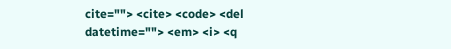cite=""> <cite> <code> <del datetime=""> <em> <i> <q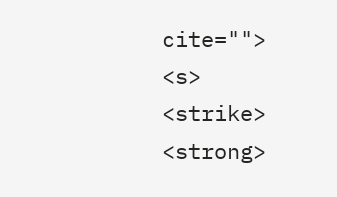cite=""> <s> <strike> <strong>